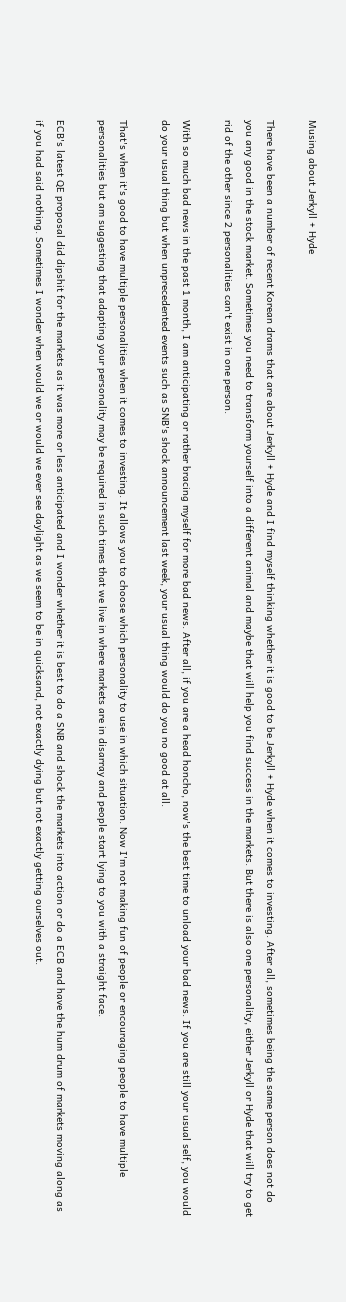Musing about Jerkyll + Hyde

There have been a number of recent Korean drams that are about Jerkyll + Hyde and I find myself thinking whether it is good to be Jerkyll + Hyde when it comes to investing. After all, sometimes being the same person does not do you any good in the stock market. Sometimes you need to transform yourself into a different animal and maybe that will help you find success in the markets. But there is also one personality, either Jerkyll or Hyde that will try to get rid of the other since 2 personalities can't exist in one person.

With so much bad news in the past 1 month, I am anticipating or rather bracing myself for more bad news. After all, if you are a head honcho, now's the best time to unload your bad news. If you are still your usual self, you would do your usual thing but when unprecedented events such as SNB's shock announcement last week, your usual thing would do you no good at all.

That's when it's good to have multiple personalities when it comes to investing. It allows you to choose which personality to use in which situation. Now I'm not making fun of people or encouraging people to have multiple personalities but am suggesting that adapting your personality may be required in such times that we live in where markets are in disarray and people start lying to you with a straight face.

ECB's latest QE proposal did dipshit for the markets as it was more or less anticipated and I wonder whether it is best to do a SNB and shock the markets into action or do a ECB and have the hum drum of markets moving along as if you had said nothing. Sometimes I wonder when would we or would we ever see daylight as we seem to be in quicksand, not exactly dying but not exactly getting ourselves out.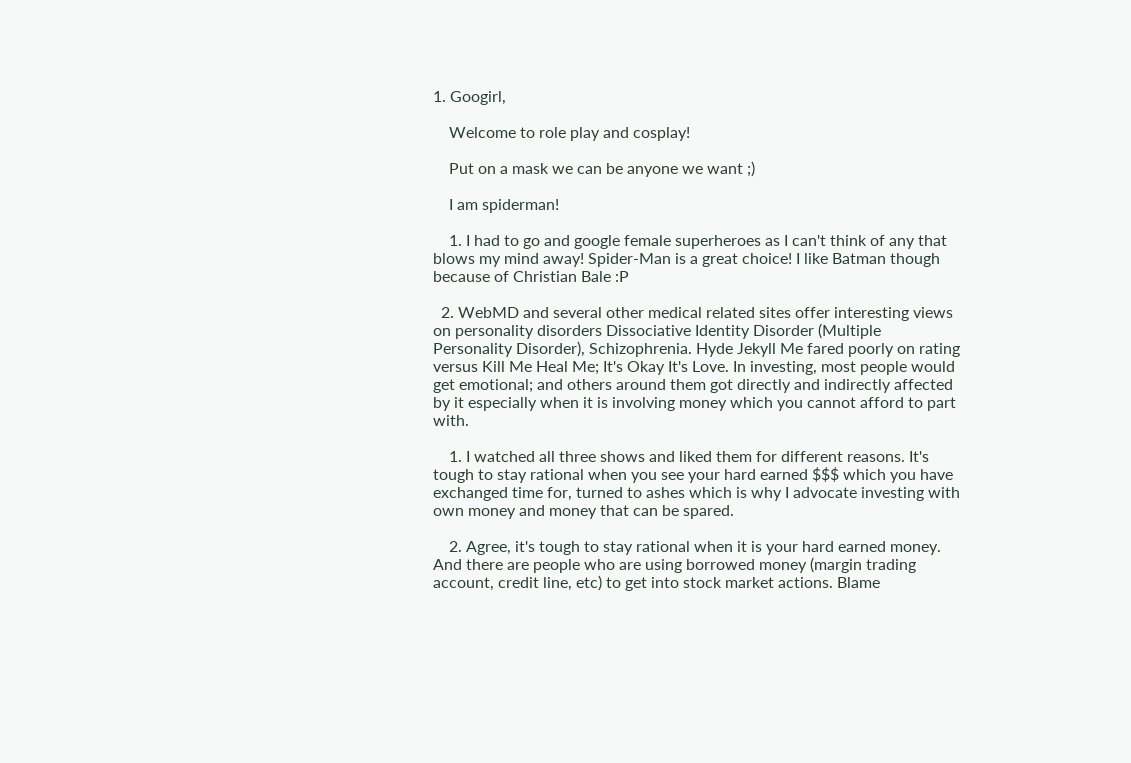1. Googirl,

    Welcome to role play and cosplay!

    Put on a mask we can be anyone we want ;)

    I am spiderman!

    1. I had to go and google female superheroes as I can't think of any that blows my mind away! Spider-Man is a great choice! I like Batman though because of Christian Bale :P

  2. WebMD and several other medical related sites offer interesting views on personality disorders Dissociative Identity Disorder (Multiple Personality Disorder), Schizophrenia. Hyde Jekyll Me fared poorly on rating versus Kill Me Heal Me; It's Okay It's Love. In investing, most people would get emotional; and others around them got directly and indirectly affected by it especially when it is involving money which you cannot afford to part with.

    1. I watched all three shows and liked them for different reasons. It's tough to stay rational when you see your hard earned $$$ which you have exchanged time for, turned to ashes which is why I advocate investing with own money and money that can be spared.

    2. Agree, it's tough to stay rational when it is your hard earned money. And there are people who are using borrowed money (margin trading account, credit line, etc) to get into stock market actions. Blame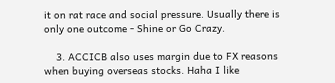it on rat race and social pressure. Usually there is only one outcome - Shine or Go Crazy.

    3. ACCICB also uses margin due to FX reasons when buying overseas stocks. Haha I like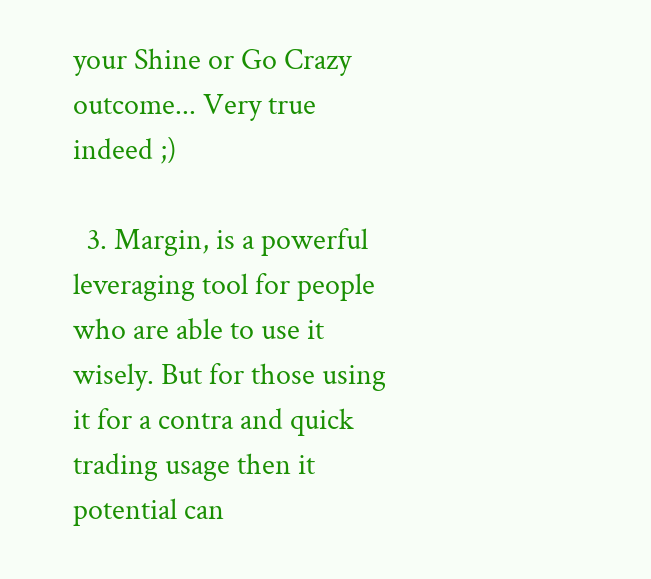your Shine or Go Crazy outcome... Very true indeed ;)

  3. Margin, is a powerful leveraging tool for people who are able to use it wisely. But for those using it for a contra and quick trading usage then it potential can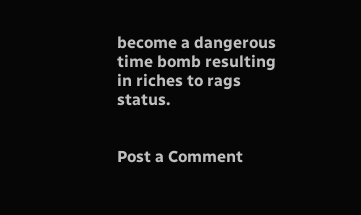become a dangerous time bomb resulting in riches to rags status.


Post a Comment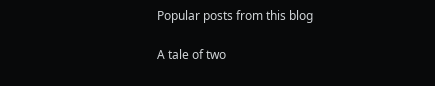Popular posts from this blog

A tale of two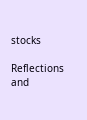stocks

Reflections and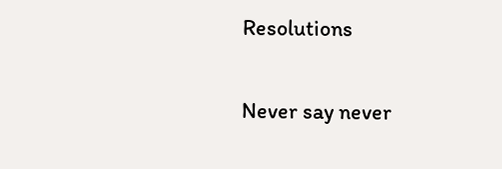Resolutions

Never say never